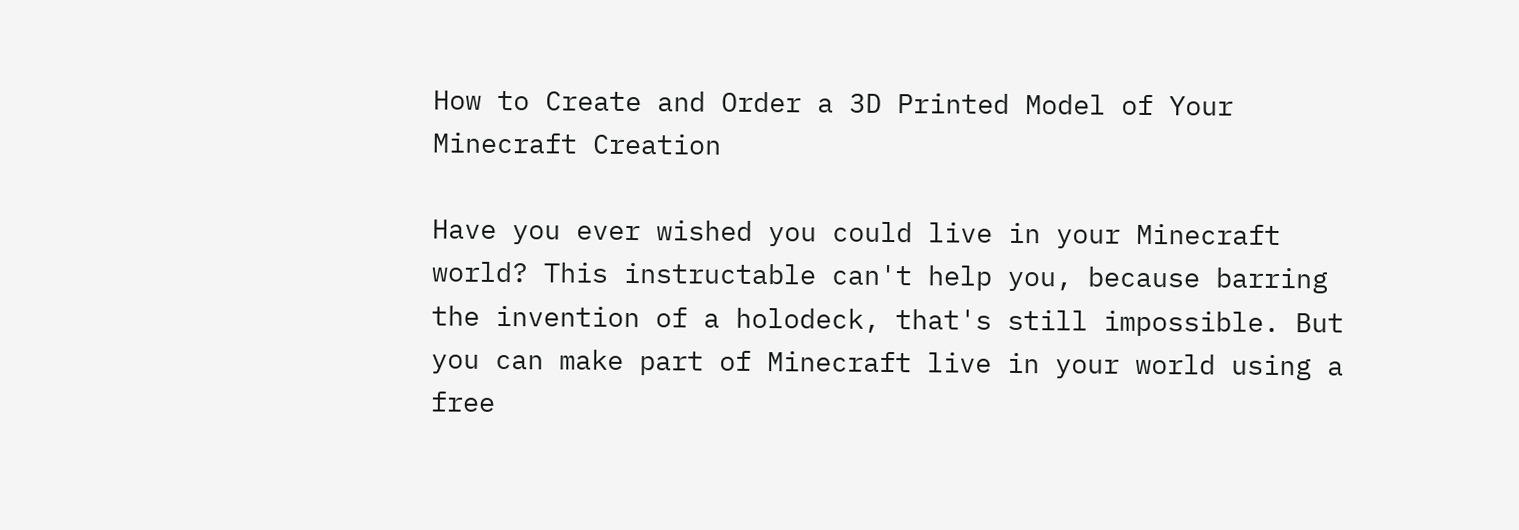How to Create and Order a 3D Printed Model of Your Minecraft Creation

Have you ever wished you could live in your Minecraft world? This instructable can't help you, because barring the invention of a holodeck, that's still impossible. But you can make part of Minecraft live in your world using a free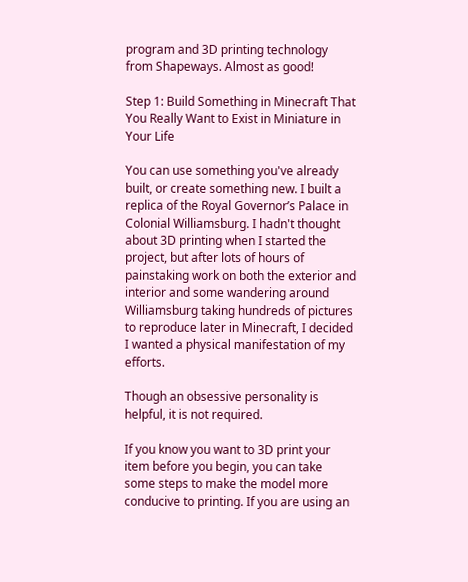program and 3D printing technology from Shapeways. Almost as good!

Step 1: Build Something in Minecraft That You Really Want to Exist in Miniature in Your Life

You can use something you've already built, or create something new. I built a replica of the Royal Governor’s Palace in Colonial Williamsburg. I hadn't thought about 3D printing when I started the project, but after lots of hours of painstaking work on both the exterior and interior and some wandering around Williamsburg taking hundreds of pictures to reproduce later in Minecraft, I decided I wanted a physical manifestation of my efforts.

Though an obsessive personality is helpful, it is not required.

If you know you want to 3D print your item before you begin, you can take some steps to make the model more conducive to printing. If you are using an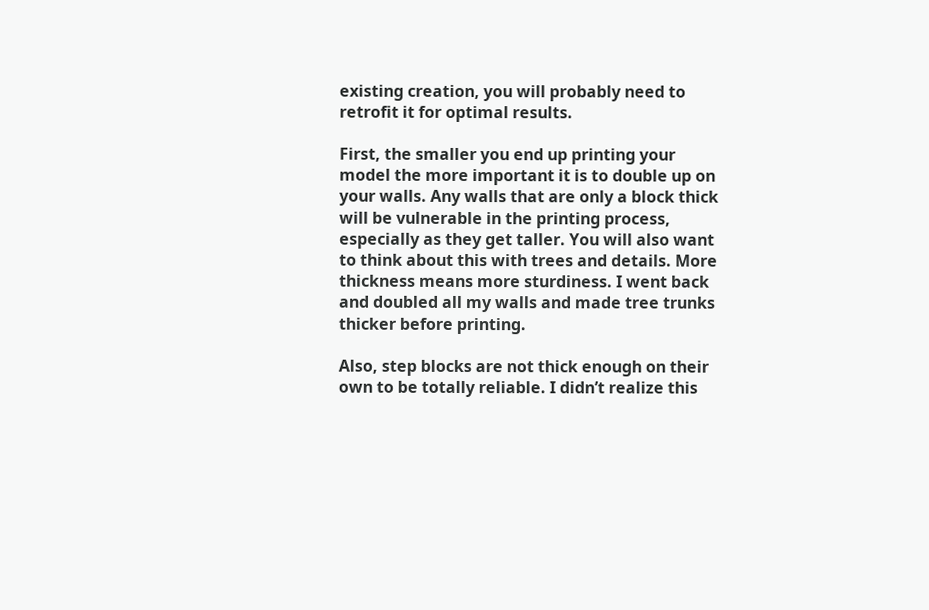existing creation, you will probably need to retrofit it for optimal results.

First, the smaller you end up printing your model the more important it is to double up on your walls. Any walls that are only a block thick will be vulnerable in the printing process, especially as they get taller. You will also want to think about this with trees and details. More thickness means more sturdiness. I went back and doubled all my walls and made tree trunks thicker before printing.

Also, step blocks are not thick enough on their own to be totally reliable. I didn’t realize this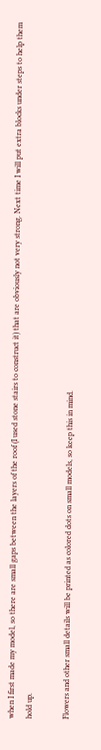when I first made my model, so there are small gaps between the layers of the roof (I used stone stairs to construct it) that are obviously not very strong. Next time I will put extra blocks under steps to help them hold up.

Flowers and other small details will be printed as colored dots on small models, so keep this in mind.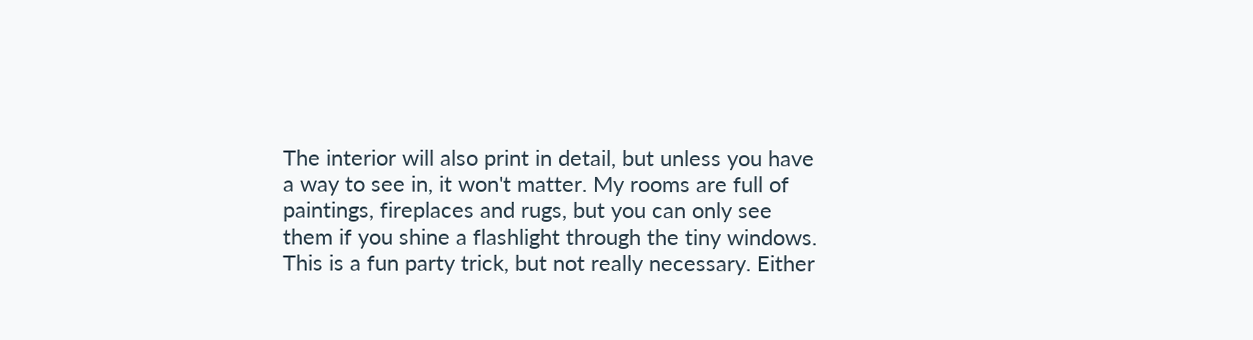The interior will also print in detail, but unless you have a way to see in, it won't matter. My rooms are full of paintings, fireplaces and rugs, but you can only see them if you shine a flashlight through the tiny windows. This is a fun party trick, but not really necessary. Either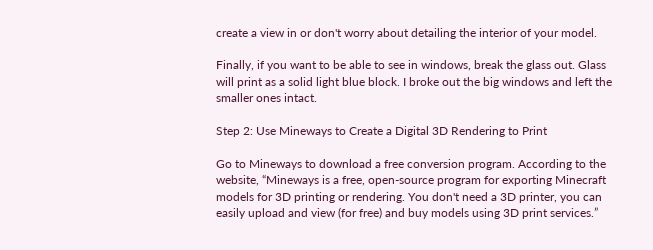create a view in or don't worry about detailing the interior of your model.

Finally, if you want to be able to see in windows, break the glass out. Glass will print as a solid light blue block. I broke out the big windows and left the smaller ones intact.

Step 2: Use Mineways to Create a Digital 3D Rendering to Print

Go to Mineways to download a free conversion program. According to the website, “Mineways is a free, open-source program for exporting Minecraft models for 3D printing or rendering. You don't need a 3D printer, you can easily upload and view (for free) and buy models using 3D print services.”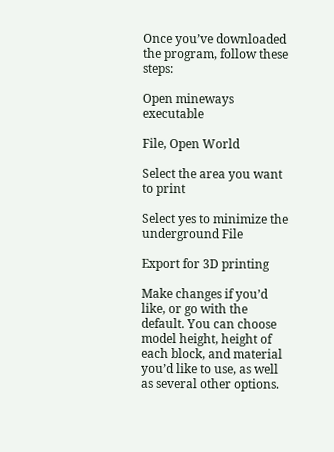Once you’ve downloaded the program, follow these steps:

Open mineways executable

File, Open World

Select the area you want to print

Select yes to minimize the underground File

Export for 3D printing

Make changes if you’d like, or go with the default. You can choose model height, height of each block, and material you’d like to use, as well as several other options.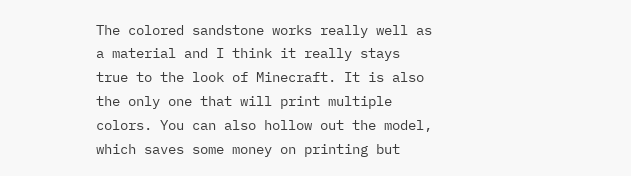The colored sandstone works really well as a material and I think it really stays true to the look of Minecraft. It is also the only one that will print multiple colors. You can also hollow out the model, which saves some money on printing but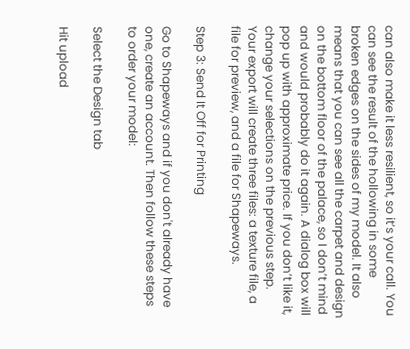can also make it less resilient, so it’s your call. You can see the result of the hollowing in some broken edges on the sides of my model. It also means that you can see all the carpet and design on the bottom floor of the palace, so I don’t mind and would probably do it again. A dialog box will pop up with approximate price. If you don’t like it, change your selections on the previous step. Your export will create three files: a texture file, a file for preview, and a file for Shapeways.

Step 3: Send It Off for Printing

Go to Shapeways and if you don't already have one, create an account. Then follow these steps to order your model:

Select the Design tab

Hit upload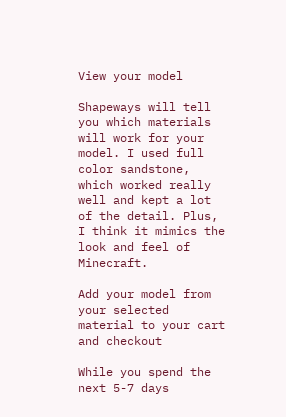View your model

Shapeways will tell you which materials will work for your model. I used full color sandstone, which worked really well and kept a lot of the detail. Plus, I think it mimics the look and feel of Minecraft.

Add your model from your selected material to your cart and checkout

While you spend the next 5-7 days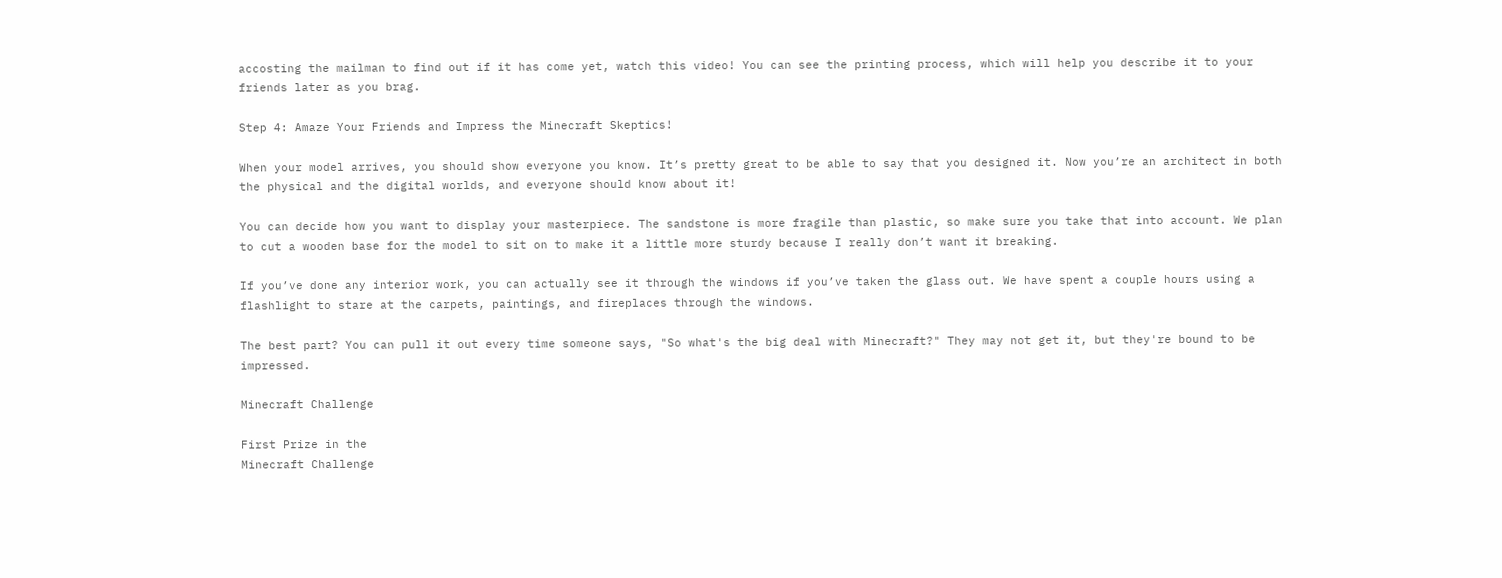accosting the mailman to find out if it has come yet, watch this video! You can see the printing process, which will help you describe it to your friends later as you brag.

Step 4: Amaze Your Friends and Impress the Minecraft Skeptics!

When your model arrives, you should show everyone you know. It’s pretty great to be able to say that you designed it. Now you’re an architect in both the physical and the digital worlds, and everyone should know about it!

You can decide how you want to display your masterpiece. The sandstone is more fragile than plastic, so make sure you take that into account. We plan to cut a wooden base for the model to sit on to make it a little more sturdy because I really don’t want it breaking.

If you’ve done any interior work, you can actually see it through the windows if you’ve taken the glass out. We have spent a couple hours using a flashlight to stare at the carpets, paintings, and fireplaces through the windows.

The best part? You can pull it out every time someone says, "So what's the big deal with Minecraft?" They may not get it, but they're bound to be impressed.

Minecraft Challenge

First Prize in the
Minecraft Challenge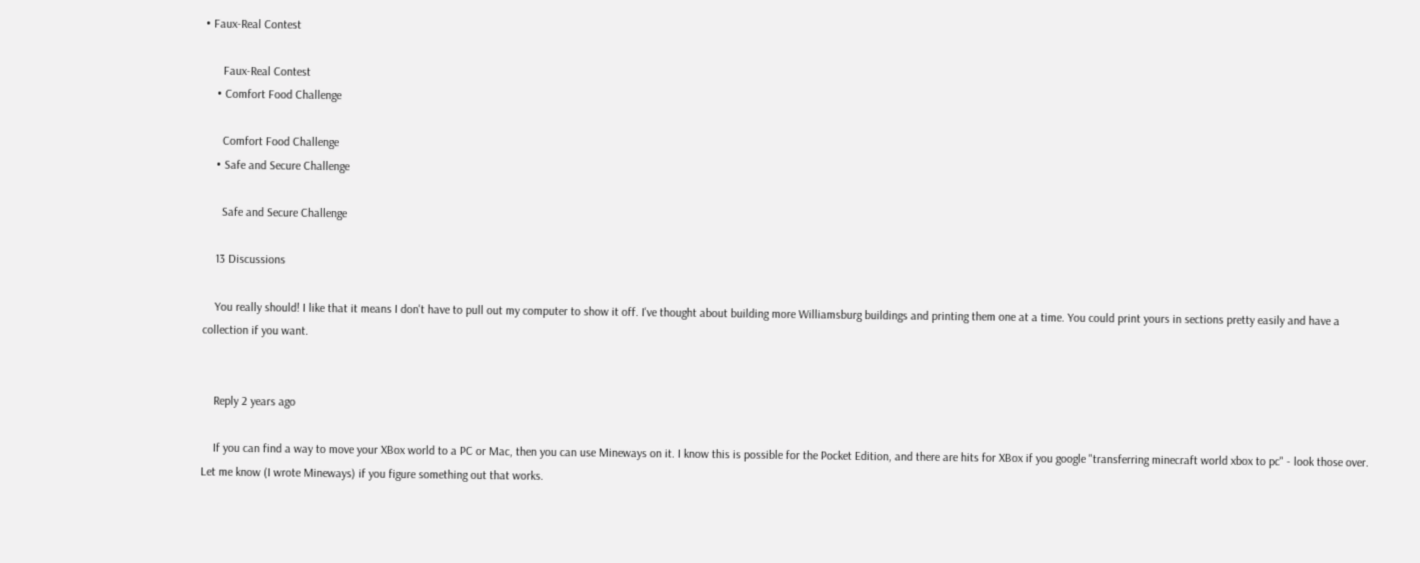• Faux-Real Contest

      Faux-Real Contest
    • Comfort Food Challenge

      Comfort Food Challenge
    • Safe and Secure Challenge

      Safe and Secure Challenge

    13 Discussions

    You really should! I like that it means I don't have to pull out my computer to show it off. I've thought about building more Williamsburg buildings and printing them one at a time. You could print yours in sections pretty easily and have a collection if you want.


    Reply 2 years ago

    If you can find a way to move your XBox world to a PC or Mac, then you can use Mineways on it. I know this is possible for the Pocket Edition, and there are hits for XBox if you google "transferring minecraft world xbox to pc" - look those over. Let me know (I wrote Mineways) if you figure something out that works.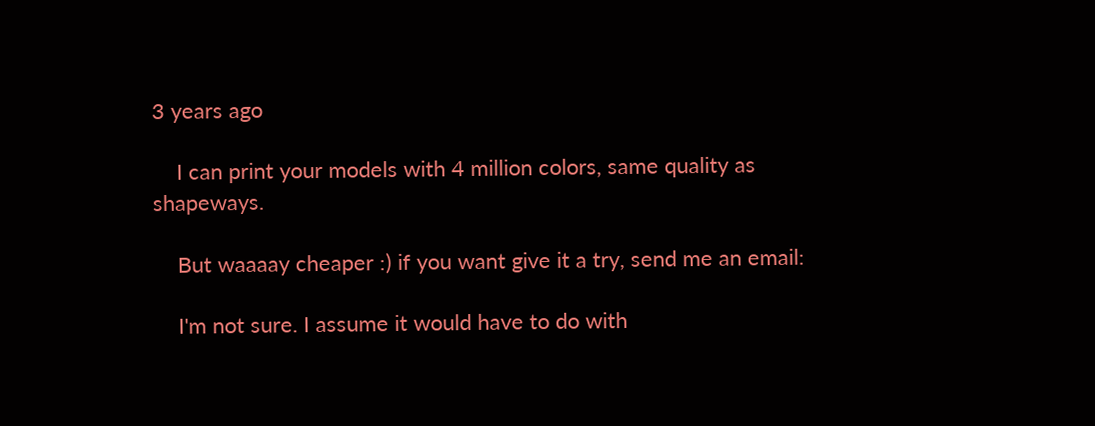3 years ago

    I can print your models with 4 million colors, same quality as shapeways.

    But waaaay cheaper :) if you want give it a try, send me an email:

    I'm not sure. I assume it would have to do with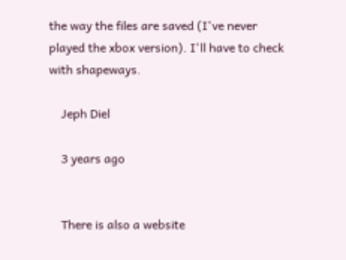the way the files are saved (I've never played the xbox version). I'll have to check with shapeways.

    Jeph Diel

    3 years ago


    There is also a website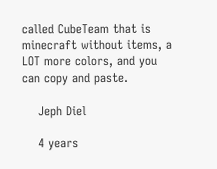called CubeTeam that is minecraft without items, a LOT more colors, and you can copy and paste.

    Jeph Diel

    4 years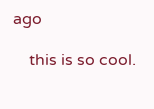ago

    this is so cool.